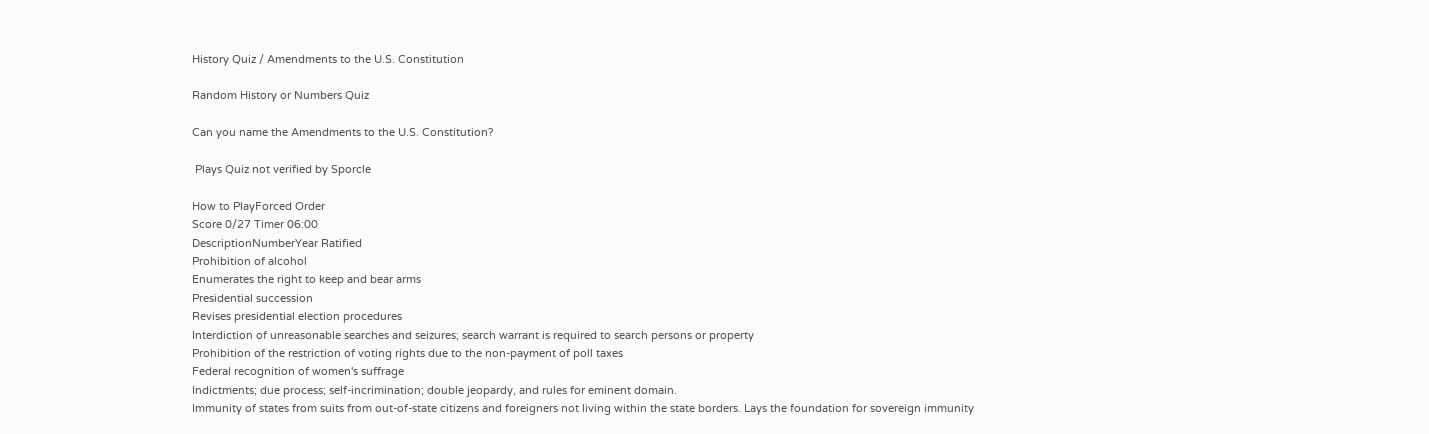History Quiz / Amendments to the U.S. Constitution

Random History or Numbers Quiz

Can you name the Amendments to the U.S. Constitution?

 Plays Quiz not verified by Sporcle

How to PlayForced Order
Score 0/27 Timer 06:00
DescriptionNumberYear Ratified
Prohibition of alcohol
Enumerates the right to keep and bear arms
Presidential succession
Revises presidential election procedures
Interdiction of unreasonable searches and seizures; search warrant is required to search persons or property
Prohibition of the restriction of voting rights due to the non-payment of poll taxes
Federal recognition of women's suffrage
Indictments; due process; self-incrimination; double jeopardy, and rules for eminent domain.
Immunity of states from suits from out-of-state citizens and foreigners not living within the state borders. Lays the foundation for sovereign immunity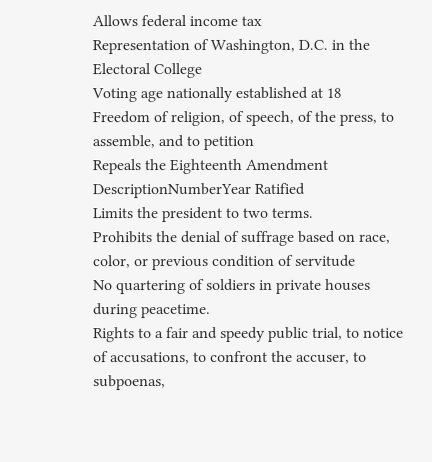Allows federal income tax
Representation of Washington, D.C. in the Electoral College
Voting age nationally established at 18
Freedom of religion, of speech, of the press, to assemble, and to petition
Repeals the Eighteenth Amendment
DescriptionNumberYear Ratified
Limits the president to two terms.
Prohibits the denial of suffrage based on race, color, or previous condition of servitude
No quartering of soldiers in private houses during peacetime.
Rights to a fair and speedy public trial, to notice of accusations, to confront the accuser, to subpoenas,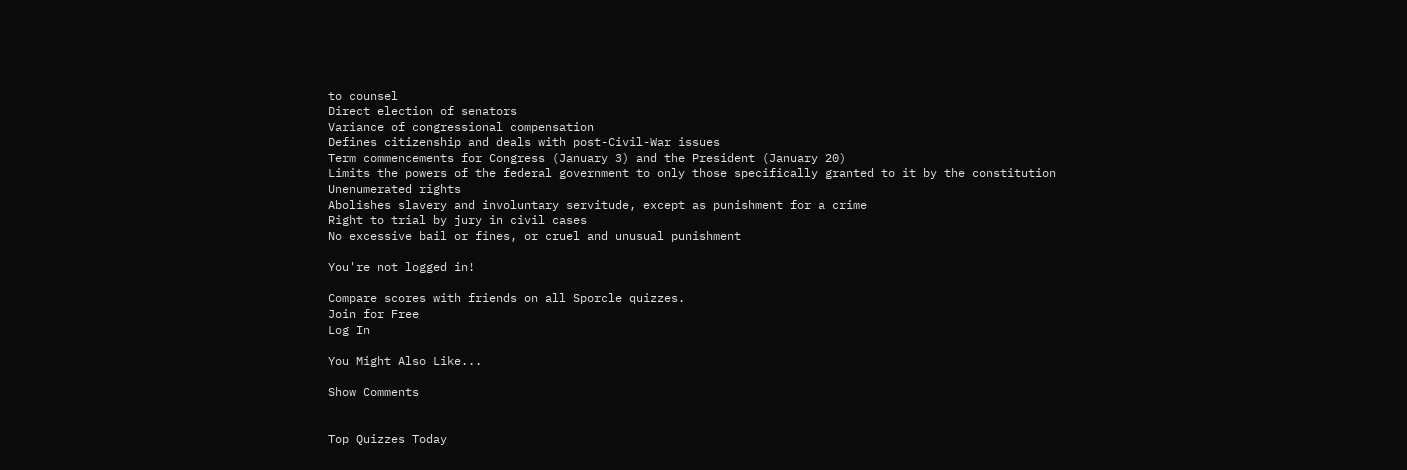to counsel
Direct election of senators
Variance of congressional compensation
Defines citizenship and deals with post-Civil-War issues
Term commencements for Congress (January 3) and the President (January 20)
Limits the powers of the federal government to only those specifically granted to it by the constitution
Unenumerated rights
Abolishes slavery and involuntary servitude, except as punishment for a crime
Right to trial by jury in civil cases
No excessive bail or fines, or cruel and unusual punishment

You're not logged in!

Compare scores with friends on all Sporcle quizzes.
Join for Free
Log In

You Might Also Like...

Show Comments


Top Quizzes Today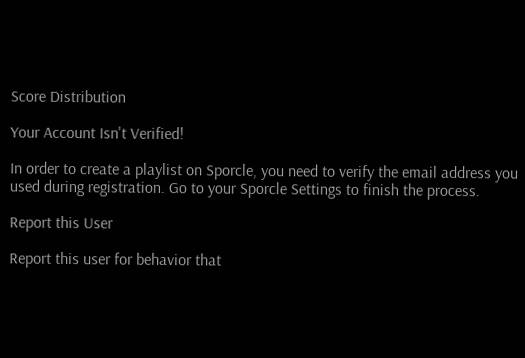Score Distribution

Your Account Isn't Verified!

In order to create a playlist on Sporcle, you need to verify the email address you used during registration. Go to your Sporcle Settings to finish the process.

Report this User

Report this user for behavior that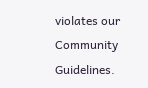violates our Community Guidelines.